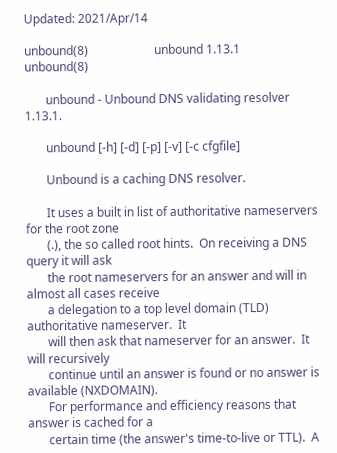Updated: 2021/Apr/14

unbound(8)                      unbound 1.13.1                      unbound(8)

       unbound - Unbound DNS validating resolver 1.13.1.

       unbound [-h] [-d] [-p] [-v] [-c cfgfile]

       Unbound is a caching DNS resolver.

       It uses a built in list of authoritative nameservers for the root zone
       (.), the so called root hints.  On receiving a DNS query it will ask
       the root nameservers for an answer and will in almost all cases receive
       a delegation to a top level domain (TLD) authoritative nameserver.  It
       will then ask that nameserver for an answer.  It will recursively
       continue until an answer is found or no answer is available (NXDOMAIN).
       For performance and efficiency reasons that answer is cached for a
       certain time (the answer's time-to-live or TTL).  A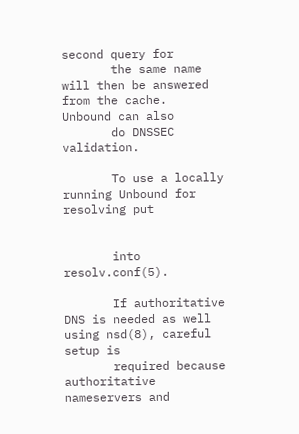second query for
       the same name will then be answered from the cache.  Unbound can also
       do DNSSEC validation.

       To use a locally running Unbound for resolving put


       into resolv.conf(5).

       If authoritative DNS is needed as well using nsd(8), careful setup is
       required because authoritative nameservers and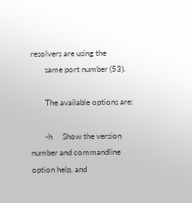resolvers are using the
       same port number (53).

       The available options are:

       -h     Show the version number and commandline option help, and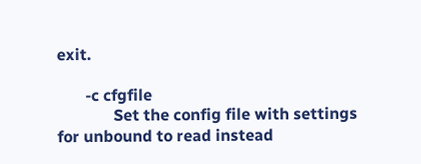exit.

       -c cfgfile
              Set the config file with settings for unbound to read instead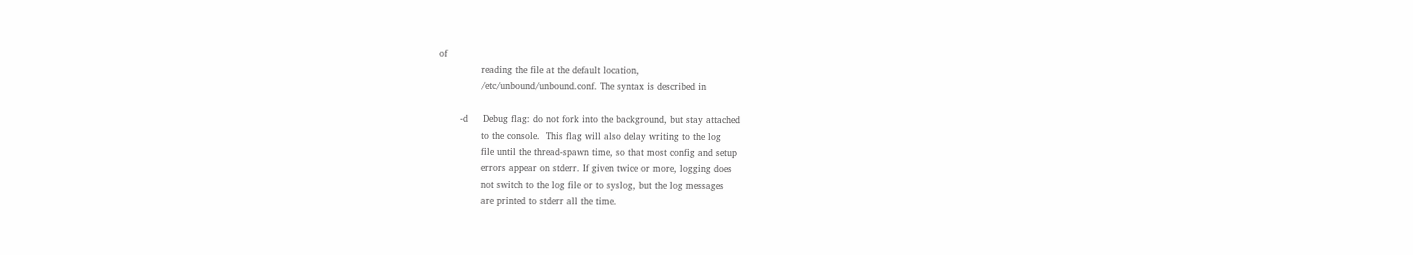of
              reading the file at the default location,
              /etc/unbound/unbound.conf. The syntax is described in

       -d     Debug flag: do not fork into the background, but stay attached
              to the console.  This flag will also delay writing to the log
              file until the thread-spawn time, so that most config and setup
              errors appear on stderr. If given twice or more, logging does
              not switch to the log file or to syslog, but the log messages
              are printed to stderr all the time.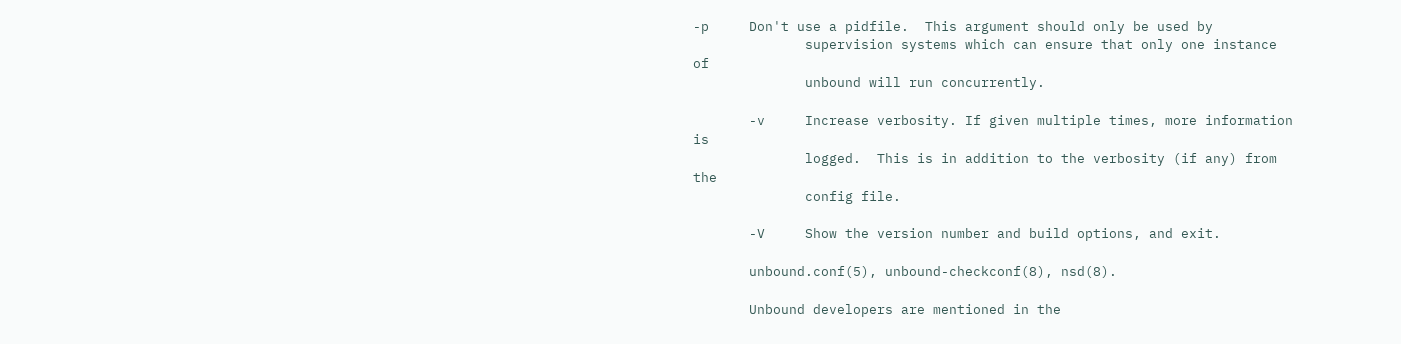-p     Don't use a pidfile.  This argument should only be used by
              supervision systems which can ensure that only one instance of
              unbound will run concurrently.

       -v     Increase verbosity. If given multiple times, more information is
              logged.  This is in addition to the verbosity (if any) from the
              config file.

       -V     Show the version number and build options, and exit.

       unbound.conf(5), unbound-checkconf(8), nsd(8).

       Unbound developers are mentioned in the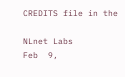CREDITS file in the

NLnet Labs                       Feb  9,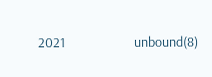2021                       unbound(8)